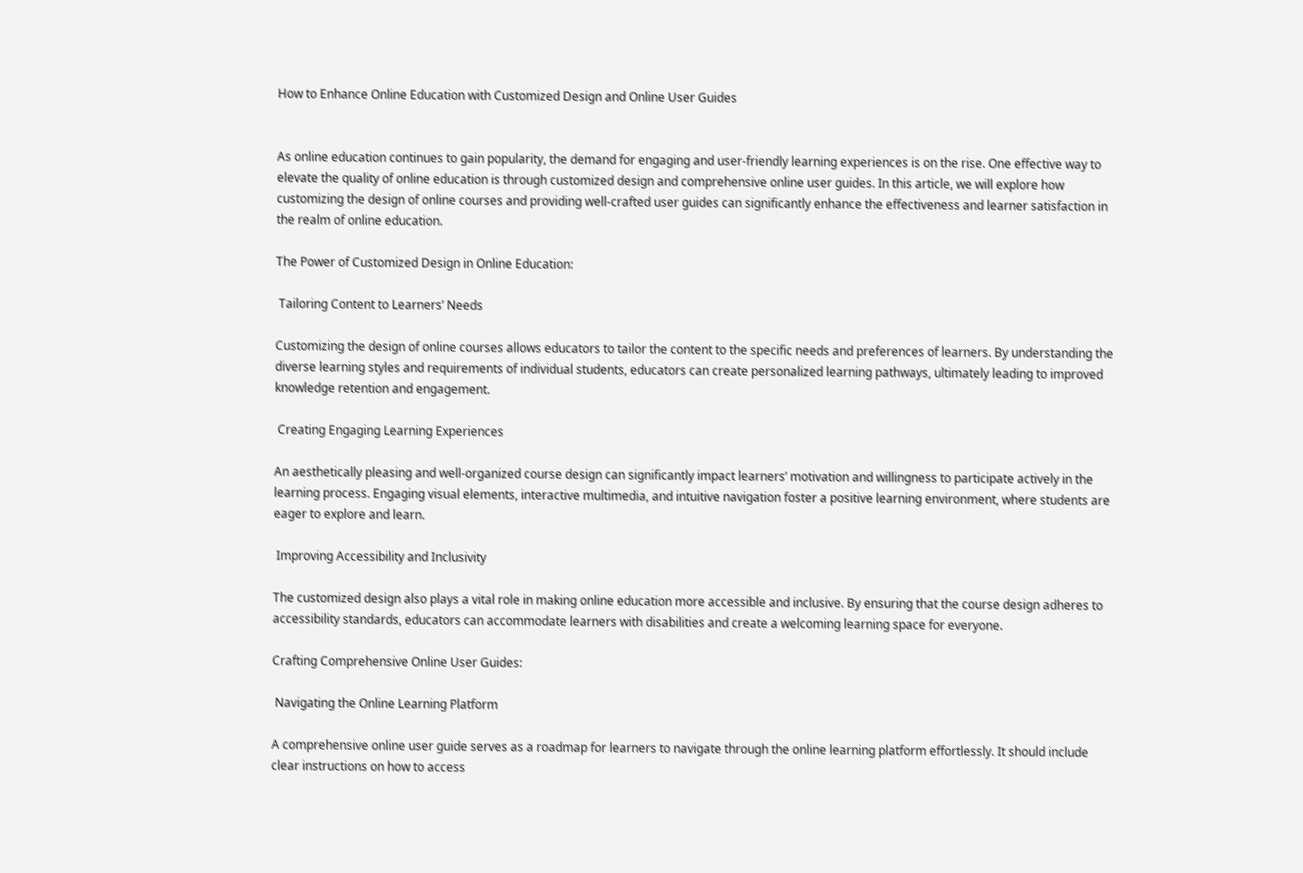How to Enhance Online Education with Customized Design and Online User Guides


As online education continues to gain popularity, the demand for engaging and user-friendly learning experiences is on the rise. One effective way to elevate the quality of online education is through customized design and comprehensive online user guides. In this article, we will explore how customizing the design of online courses and providing well-crafted user guides can significantly enhance the effectiveness and learner satisfaction in the realm of online education.

The Power of Customized Design in Online Education:

 Tailoring Content to Learners’ Needs

Customizing the design of online courses allows educators to tailor the content to the specific needs and preferences of learners. By understanding the diverse learning styles and requirements of individual students, educators can create personalized learning pathways, ultimately leading to improved knowledge retention and engagement.

 Creating Engaging Learning Experiences

An aesthetically pleasing and well-organized course design can significantly impact learners’ motivation and willingness to participate actively in the learning process. Engaging visual elements, interactive multimedia, and intuitive navigation foster a positive learning environment, where students are eager to explore and learn.

 Improving Accessibility and Inclusivity

The customized design also plays a vital role in making online education more accessible and inclusive. By ensuring that the course design adheres to accessibility standards, educators can accommodate learners with disabilities and create a welcoming learning space for everyone.

Crafting Comprehensive Online User Guides:

 Navigating the Online Learning Platform

A comprehensive online user guide serves as a roadmap for learners to navigate through the online learning platform effortlessly. It should include clear instructions on how to access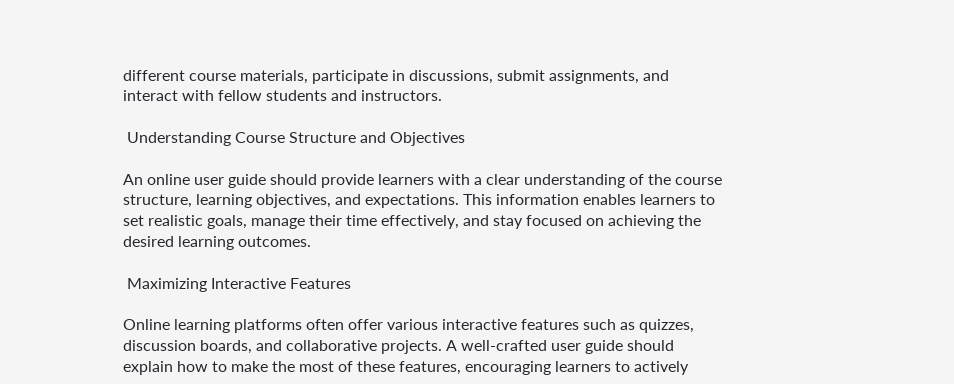different course materials, participate in discussions, submit assignments, and interact with fellow students and instructors.

 Understanding Course Structure and Objectives

An online user guide should provide learners with a clear understanding of the course structure, learning objectives, and expectations. This information enables learners to set realistic goals, manage their time effectively, and stay focused on achieving the desired learning outcomes.

 Maximizing Interactive Features

Online learning platforms often offer various interactive features such as quizzes, discussion boards, and collaborative projects. A well-crafted user guide should explain how to make the most of these features, encouraging learners to actively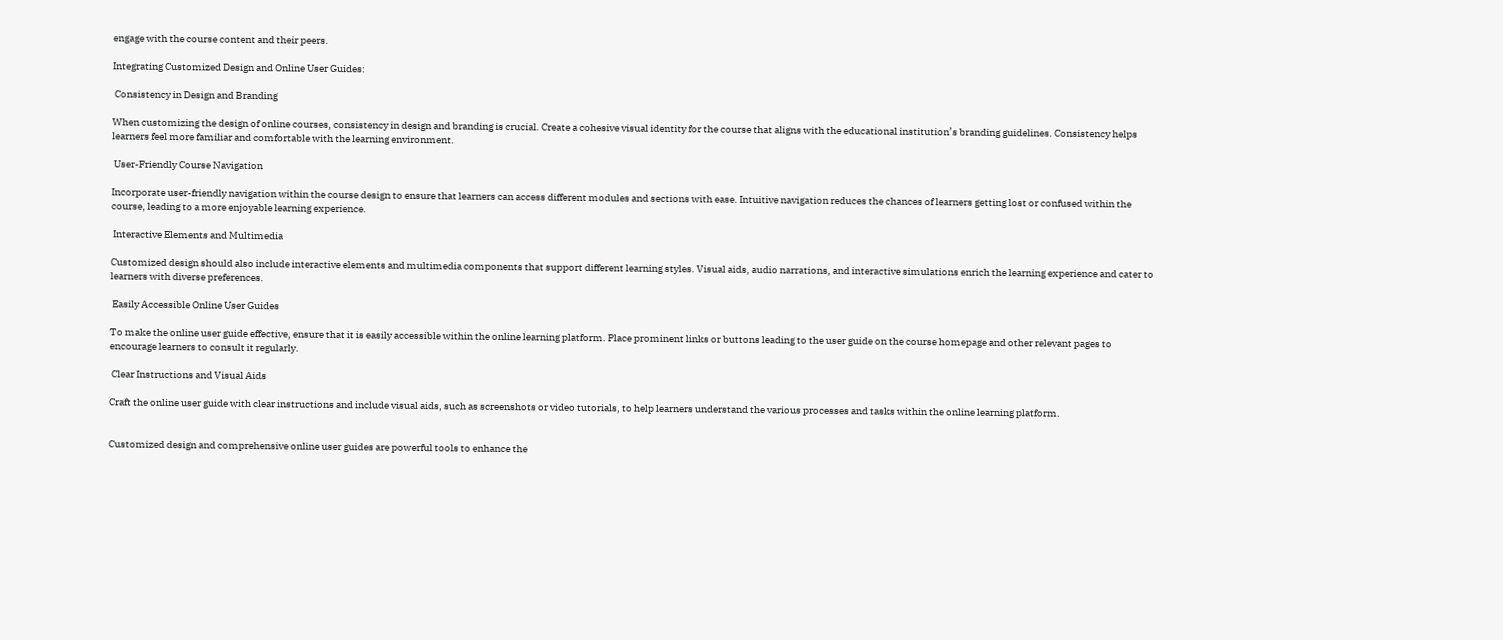engage with the course content and their peers.

Integrating Customized Design and Online User Guides:

 Consistency in Design and Branding

When customizing the design of online courses, consistency in design and branding is crucial. Create a cohesive visual identity for the course that aligns with the educational institution’s branding guidelines. Consistency helps learners feel more familiar and comfortable with the learning environment.

 User-Friendly Course Navigation

Incorporate user-friendly navigation within the course design to ensure that learners can access different modules and sections with ease. Intuitive navigation reduces the chances of learners getting lost or confused within the course, leading to a more enjoyable learning experience.

 Interactive Elements and Multimedia

Customized design should also include interactive elements and multimedia components that support different learning styles. Visual aids, audio narrations, and interactive simulations enrich the learning experience and cater to learners with diverse preferences.

 Easily Accessible Online User Guides

To make the online user guide effective, ensure that it is easily accessible within the online learning platform. Place prominent links or buttons leading to the user guide on the course homepage and other relevant pages to encourage learners to consult it regularly.

 Clear Instructions and Visual Aids

Craft the online user guide with clear instructions and include visual aids, such as screenshots or video tutorials, to help learners understand the various processes and tasks within the online learning platform.


Customized design and comprehensive online user guides are powerful tools to enhance the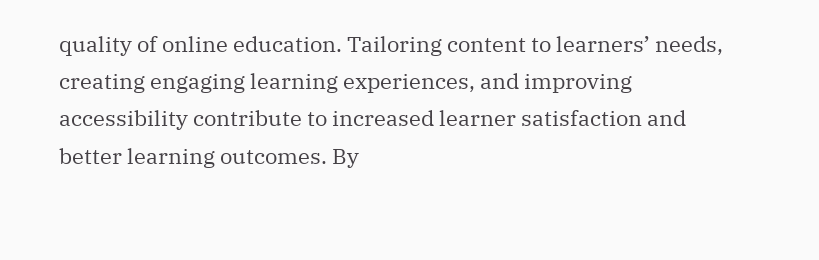quality of online education. Tailoring content to learners’ needs, creating engaging learning experiences, and improving accessibility contribute to increased learner satisfaction and better learning outcomes. By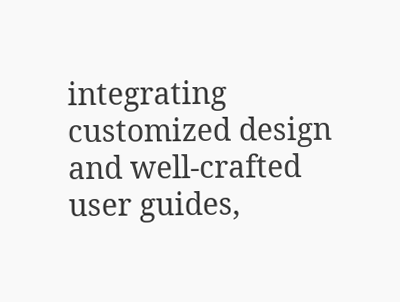integrating customized design and well-crafted user guides,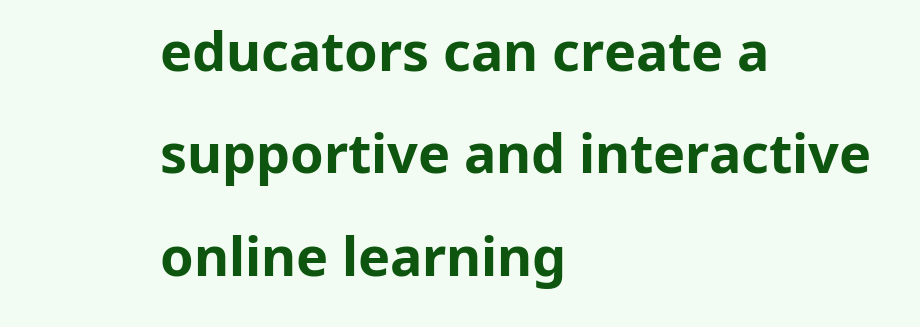educators can create a supportive and interactive online learning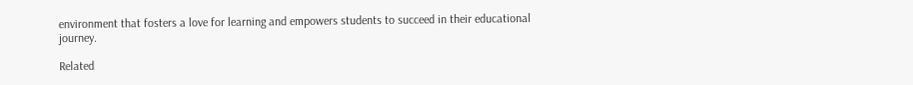environment that fosters a love for learning and empowers students to succeed in their educational journey.

Related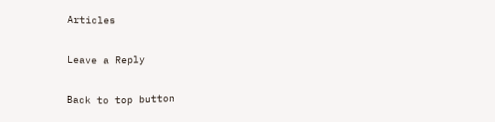Articles

Leave a Reply

Back to top button